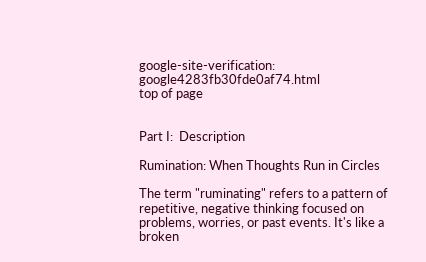google-site-verification: google4283fb30fde0af74.html
top of page


Part I:  Description

Rumination: When Thoughts Run in Circles

The term "ruminating" refers to a pattern of repetitive, negative thinking focused on problems, worries, or past events. It's like a broken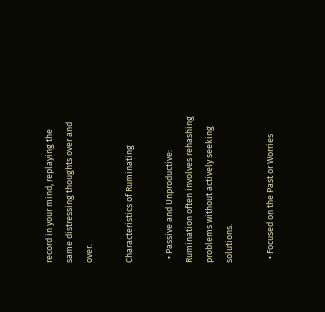record in your mind, replaying the same distressing thoughts over and over.

Characteristics of Ruminating

  • Passive and Unproductive: Rumination often involves rehashing problems without actively seeking solutions.

  • Focused on the Past or Worries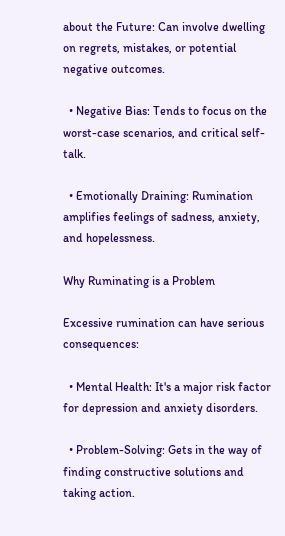about the Future: Can involve dwelling on regrets, mistakes, or potential negative outcomes.

  • Negative Bias: Tends to focus on the worst-case scenarios, and critical self-talk.

  • Emotionally Draining: Rumination amplifies feelings of sadness, anxiety, and hopelessness.

Why Ruminating is a Problem

Excessive rumination can have serious consequences:

  • Mental Health: It's a major risk factor for depression and anxiety disorders.

  • Problem-Solving: Gets in the way of finding constructive solutions and taking action.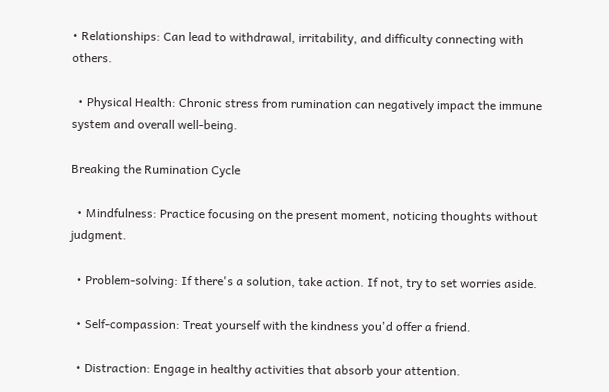• Relationships: Can lead to withdrawal, irritability, and difficulty connecting with others.

  • Physical Health: Chronic stress from rumination can negatively impact the immune system and overall well-being.

Breaking the Rumination Cycle

  • Mindfulness: Practice focusing on the present moment, noticing thoughts without judgment.

  • Problem-solving: If there's a solution, take action. If not, try to set worries aside.

  • Self-compassion: Treat yourself with the kindness you'd offer a friend.

  • Distraction: Engage in healthy activities that absorb your attention.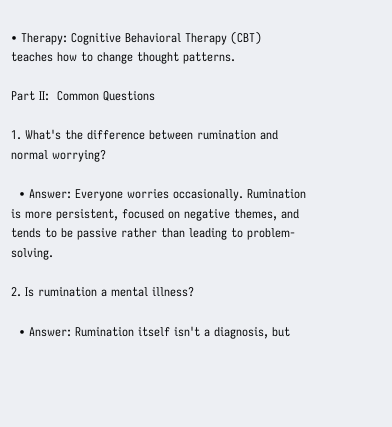• Therapy: Cognitive Behavioral Therapy (CBT) teaches how to change thought patterns.

Part II:  Common Questions

1. What's the difference between rumination and normal worrying?

  • Answer: Everyone worries occasionally. Rumination is more persistent, focused on negative themes, and tends to be passive rather than leading to problem-solving.

2. Is rumination a mental illness?

  • Answer: Rumination itself isn't a diagnosis, but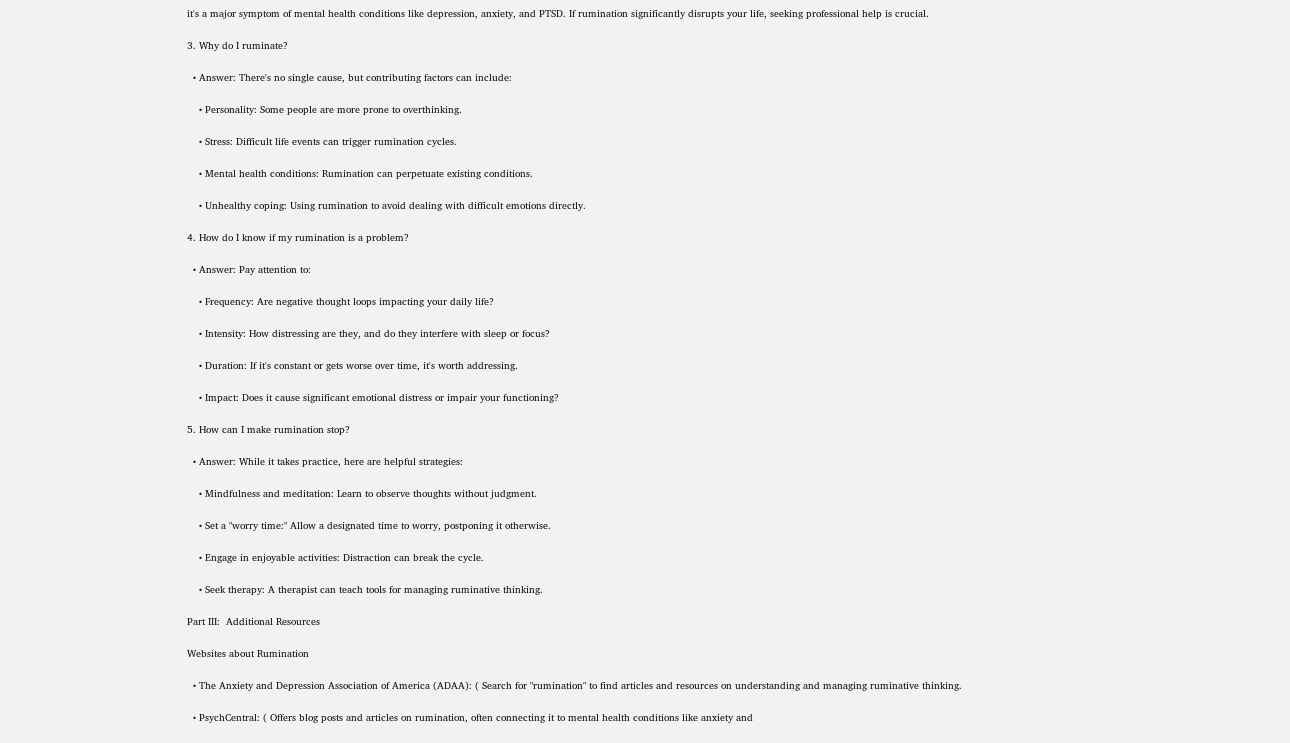it's a major symptom of mental health conditions like depression, anxiety, and PTSD. If rumination significantly disrupts your life, seeking professional help is crucial.

3. Why do I ruminate?

  • Answer: There's no single cause, but contributing factors can include:

    • Personality: Some people are more prone to overthinking.

    • Stress: Difficult life events can trigger rumination cycles.

    • Mental health conditions: Rumination can perpetuate existing conditions.

    • Unhealthy coping: Using rumination to avoid dealing with difficult emotions directly.

4. How do I know if my rumination is a problem?

  • Answer: Pay attention to:

    • Frequency: Are negative thought loops impacting your daily life?

    • Intensity: How distressing are they, and do they interfere with sleep or focus?

    • Duration: If it's constant or gets worse over time, it's worth addressing.

    • Impact: Does it cause significant emotional distress or impair your functioning?

5. How can I make rumination stop?

  • Answer: While it takes practice, here are helpful strategies:

    • Mindfulness and meditation: Learn to observe thoughts without judgment.

    • Set a "worry time:" Allow a designated time to worry, postponing it otherwise.

    • Engage in enjoyable activities: Distraction can break the cycle.

    • Seek therapy: A therapist can teach tools for managing ruminative thinking.

Part III:  Additional Resources

Websites about Rumination

  • The Anxiety and Depression Association of America (ADAA): ( Search for "rumination" to find articles and resources on understanding and managing ruminative thinking.

  • PsychCentral: ( Offers blog posts and articles on rumination, often connecting it to mental health conditions like anxiety and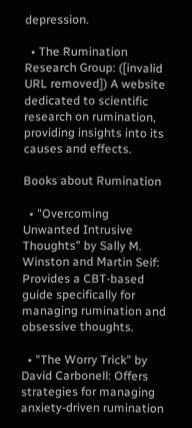depression.

  • The Rumination Research Group: ([invalid URL removed]) A website dedicated to scientific research on rumination, providing insights into its causes and effects.

Books about Rumination

  • "Overcoming Unwanted Intrusive Thoughts" by Sally M. Winston and Martin Seif: Provides a CBT-based guide specifically for managing rumination and obsessive thoughts.

  • "The Worry Trick" by David Carbonell: Offers strategies for managing anxiety-driven rumination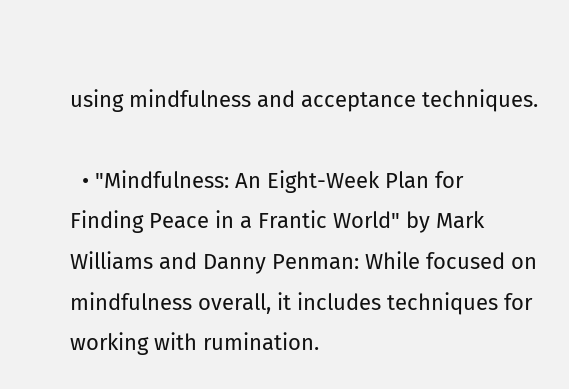using mindfulness and acceptance techniques.

  • "Mindfulness: An Eight-Week Plan for Finding Peace in a Frantic World" by Mark Williams and Danny Penman: While focused on mindfulness overall, it includes techniques for working with rumination.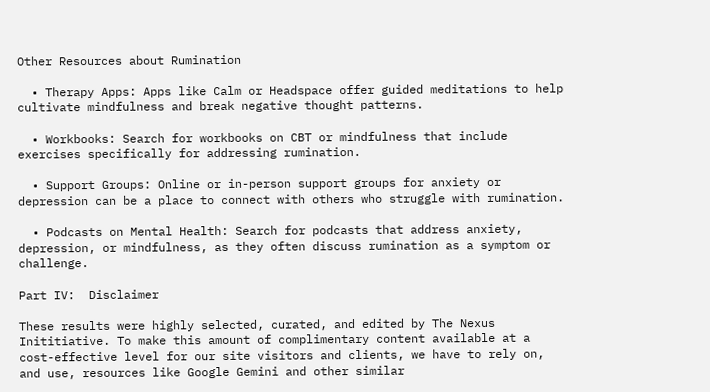Other Resources about Rumination

  • Therapy Apps: Apps like Calm or Headspace offer guided meditations to help cultivate mindfulness and break negative thought patterns.

  • Workbooks: Search for workbooks on CBT or mindfulness that include exercises specifically for addressing rumination.

  • Support Groups: Online or in-person support groups for anxiety or depression can be a place to connect with others who struggle with rumination.

  • Podcasts on Mental Health: Search for podcasts that address anxiety, depression, or mindfulness, as they often discuss rumination as a symptom or challenge.

Part IV:  Disclaimer

These results were highly selected, curated, and edited by The Nexus Inititiative. To make this amount of complimentary content available at a cost-effective level for our site visitors and clients, we have to rely on, and use, resources like Google Gemini and other similar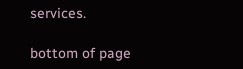services.

bottom of page